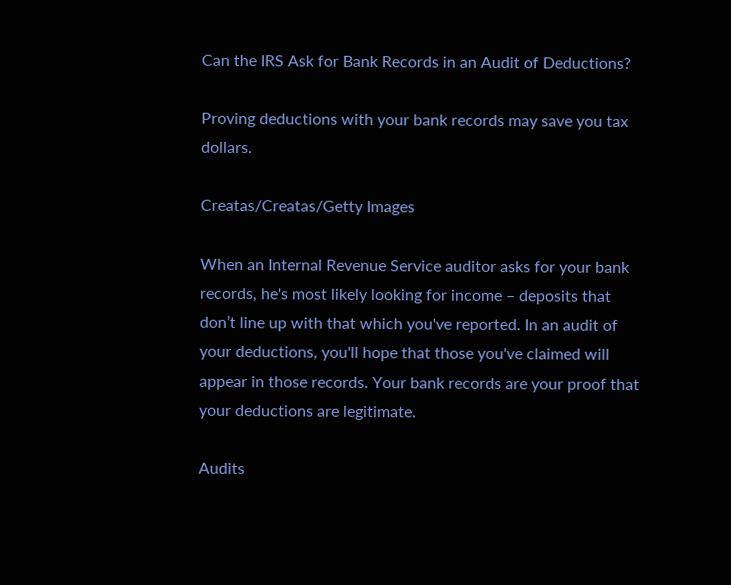Can the IRS Ask for Bank Records in an Audit of Deductions?

Proving deductions with your bank records may save you tax dollars.

Creatas/Creatas/Getty Images

When an Internal Revenue Service auditor asks for your bank records, he's most likely looking for income – deposits that don’t line up with that which you've reported. In an audit of your deductions, you'll hope that those you've claimed will appear in those records. Your bank records are your proof that your deductions are legitimate.

Audits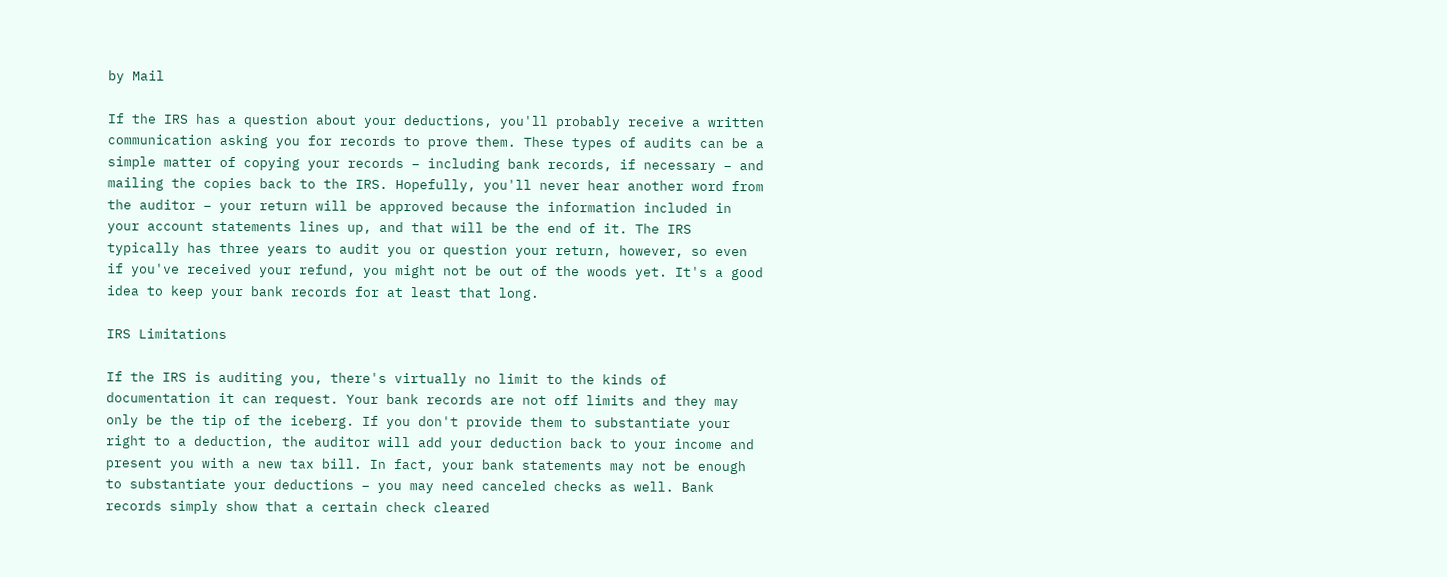by Mail

If the IRS has a question about your deductions, you'll probably receive a written communication asking you for records to prove them. These types of audits can be a simple matter of copying your records – including bank records, if necessary – and mailing the copies back to the IRS. Hopefully, you'll never hear another word from the auditor – your return will be approved because the information included in your account statements lines up, and that will be the end of it. The IRS typically has three years to audit you or question your return, however, so even if you've received your refund, you might not be out of the woods yet. It's a good idea to keep your bank records for at least that long.

IRS Limitations

If the IRS is auditing you, there's virtually no limit to the kinds of documentation it can request. Your bank records are not off limits and they may only be the tip of the iceberg. If you don't provide them to substantiate your right to a deduction, the auditor will add your deduction back to your income and present you with a new tax bill. In fact, your bank statements may not be enough to substantiate your deductions – you may need canceled checks as well. Bank records simply show that a certain check cleared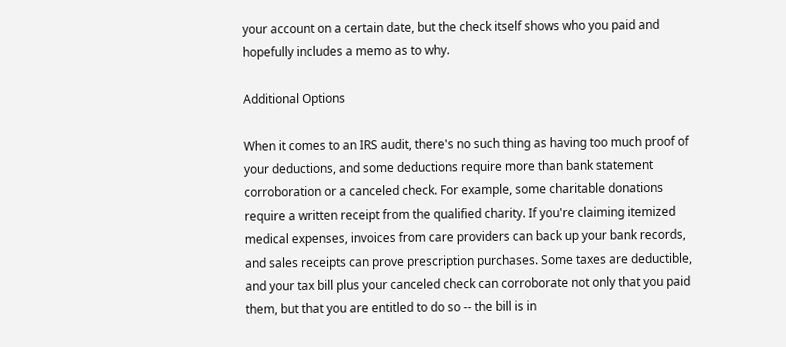your account on a certain date, but the check itself shows who you paid and hopefully includes a memo as to why.

Additional Options

When it comes to an IRS audit, there's no such thing as having too much proof of your deductions, and some deductions require more than bank statement corroboration or a canceled check. For example, some charitable donations require a written receipt from the qualified charity. If you're claiming itemized medical expenses, invoices from care providers can back up your bank records, and sales receipts can prove prescription purchases. Some taxes are deductible, and your tax bill plus your canceled check can corroborate not only that you paid them, but that you are entitled to do so -- the bill is in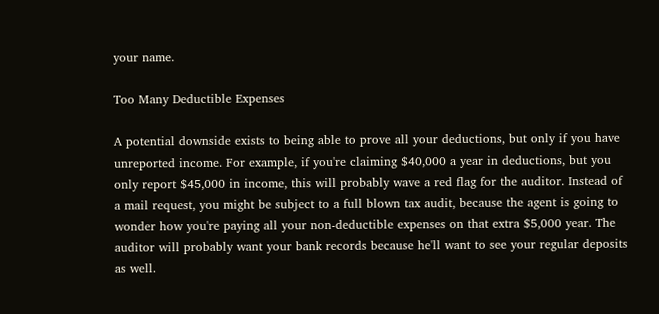your name.

Too Many Deductible Expenses

A potential downside exists to being able to prove all your deductions, but only if you have unreported income. For example, if you're claiming $40,000 a year in deductions, but you only report $45,000 in income, this will probably wave a red flag for the auditor. Instead of a mail request, you might be subject to a full blown tax audit, because the agent is going to wonder how you're paying all your non-deductible expenses on that extra $5,000 year. The auditor will probably want your bank records because he'll want to see your regular deposits as well.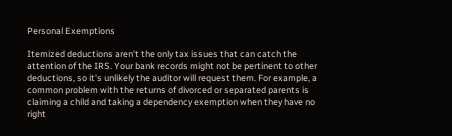Personal Exemptions

Itemized deductions aren't the only tax issues that can catch the attention of the IRS. Your bank records might not be pertinent to other deductions, so it's unlikely the auditor will request them. For example, a common problem with the returns of divorced or separated parents is claiming a child and taking a dependency exemption when they have no right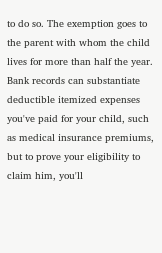to do so. The exemption goes to the parent with whom the child lives for more than half the year. Bank records can substantiate deductible itemized expenses you've paid for your child, such as medical insurance premiums, but to prove your eligibility to claim him, you'll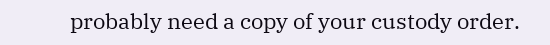probably need a copy of your custody order.